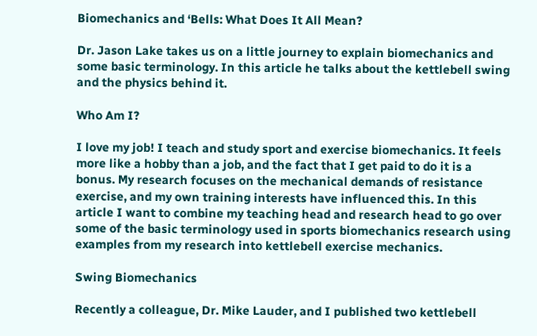Biomechanics and ‘Bells: What Does It All Mean?

Dr. Jason Lake takes us on a little journey to explain biomechanics and some basic terminology. In this article he talks about the kettlebell swing and the physics behind it.

Who Am I?

I love my job! I teach and study sport and exercise biomechanics. It feels more like a hobby than a job, and the fact that I get paid to do it is a bonus. My research focuses on the mechanical demands of resistance exercise, and my own training interests have influenced this. In this article I want to combine my teaching head and research head to go over some of the basic terminology used in sports biomechanics research using examples from my research into kettlebell exercise mechanics.

Swing Biomechanics

Recently a colleague, Dr. Mike Lauder, and I published two kettlebell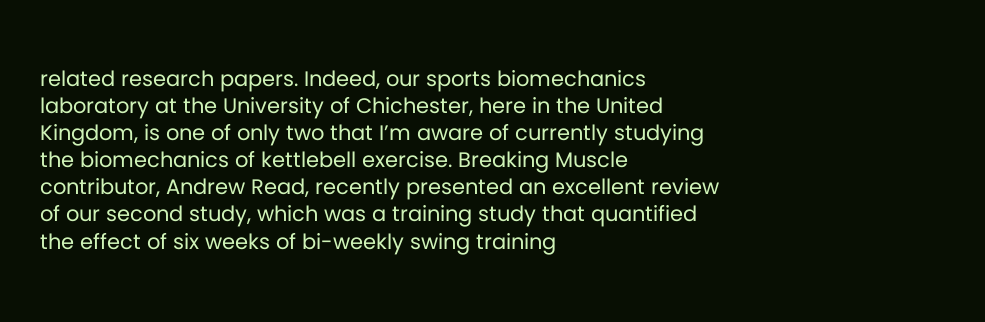related research papers. Indeed, our sports biomechanics laboratory at the University of Chichester, here in the United Kingdom, is one of only two that I’m aware of currently studying the biomechanics of kettlebell exercise. Breaking Muscle contributor, Andrew Read, recently presented an excellent review of our second study, which was a training study that quantified the effect of six weeks of bi-weekly swing training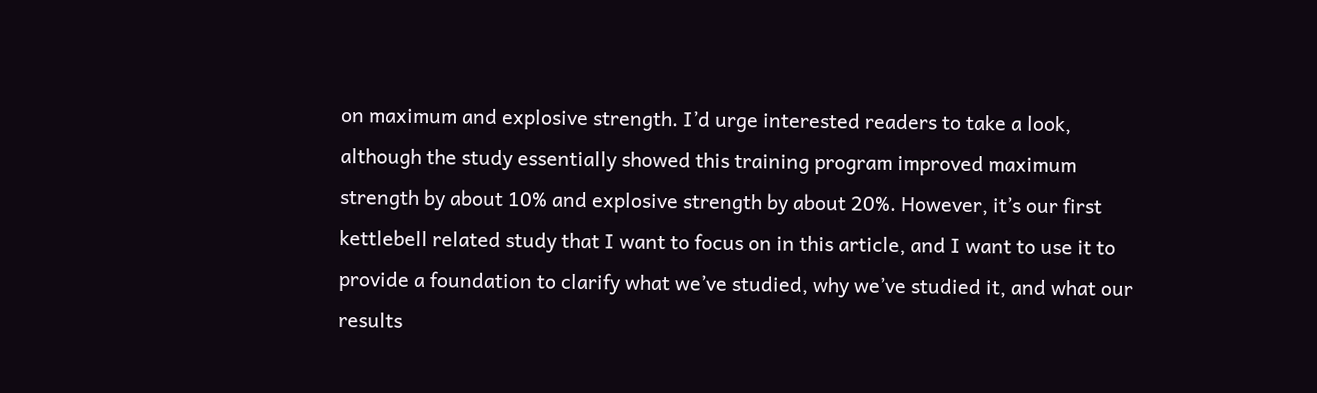on maximum and explosive strength. I’d urge interested readers to take a look, although the study essentially showed this training program improved maximum strength by about 10% and explosive strength by about 20%. However, it’s our first kettlebell related study that I want to focus on in this article, and I want to use it to provide a foundation to clarify what we’ve studied, why we’ve studied it, and what our results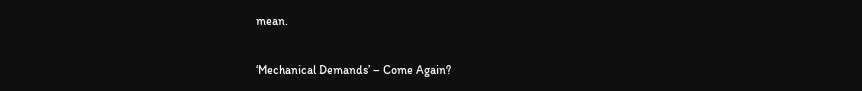mean.

‘Mechanical Demands’ – Come Again?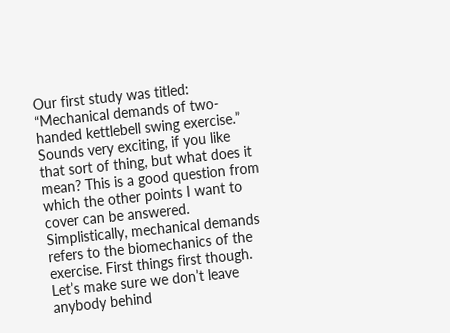Our first study was titled: “Mechanical demands of two-handed kettlebell swing exercise.” Sounds very exciting, if you like that sort of thing, but what does it mean? This is a good question from which the other points I want to cover can be answered. Simplistically, mechanical demands refers to the biomechanics of the exercise. First things first though. Let’s make sure we don’t leave anybody behind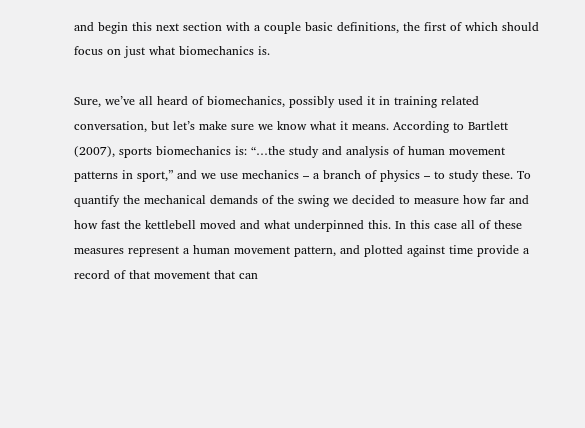and begin this next section with a couple basic definitions, the first of which should focus on just what biomechanics is.

Sure, we’ve all heard of biomechanics, possibly used it in training related conversation, but let’s make sure we know what it means. According to Bartlett (2007), sports biomechanics is: “…the study and analysis of human movement patterns in sport,” and we use mechanics – a branch of physics – to study these. To quantify the mechanical demands of the swing we decided to measure how far and how fast the kettlebell moved and what underpinned this. In this case all of these measures represent a human movement pattern, and plotted against time provide a record of that movement that can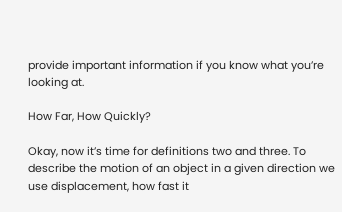provide important information if you know what you’re looking at.

How Far, How Quickly?

Okay, now it’s time for definitions two and three. To describe the motion of an object in a given direction we use displacement, how fast it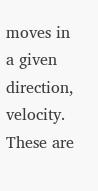moves in a given direction, velocity. These are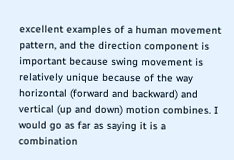excellent examples of a human movement pattern, and the direction component is important because swing movement is relatively unique because of the way horizontal (forward and backward) and vertical (up and down) motion combines. I would go as far as saying it is a combination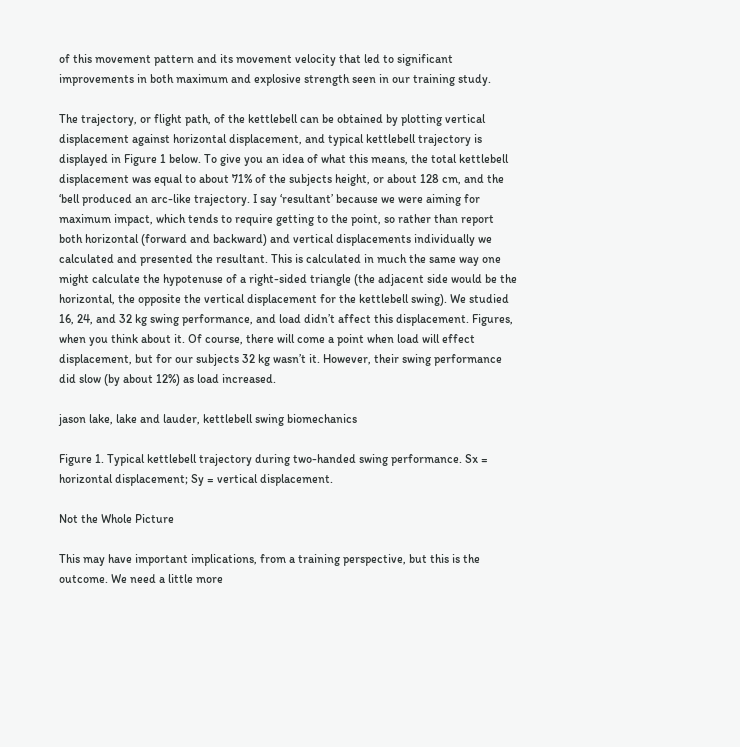of this movement pattern and its movement velocity that led to significant improvements in both maximum and explosive strength seen in our training study.

The trajectory, or flight path, of the kettlebell can be obtained by plotting vertical displacement against horizontal displacement, and typical kettlebell trajectory is displayed in Figure 1 below. To give you an idea of what this means, the total kettlebell displacement was equal to about 71% of the subjects height, or about 128 cm, and the ‘bell produced an arc-like trajectory. I say ‘resultant’ because we were aiming for maximum impact, which tends to require getting to the point, so rather than report both horizontal (forward and backward) and vertical displacements individually we calculated and presented the resultant. This is calculated in much the same way one might calculate the hypotenuse of a right-sided triangle (the adjacent side would be the horizontal, the opposite the vertical displacement for the kettlebell swing). We studied 16, 24, and 32 kg swing performance, and load didn’t affect this displacement. Figures, when you think about it. Of course, there will come a point when load will effect displacement, but for our subjects 32 kg wasn’t it. However, their swing performance did slow (by about 12%) as load increased.

jason lake, lake and lauder, kettlebell swing biomechanics

Figure 1. Typical kettlebell trajectory during two-handed swing performance. Sx = horizontal displacement; Sy = vertical displacement.

Not the Whole Picture

This may have important implications, from a training perspective, but this is the outcome. We need a little more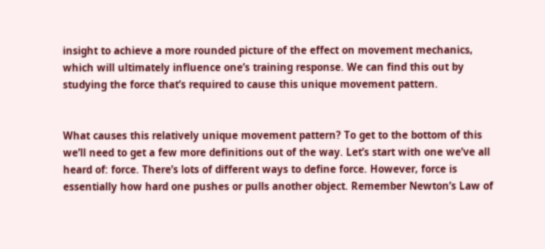insight to achieve a more rounded picture of the effect on movement mechanics, which will ultimately influence one’s training response. We can find this out by studying the force that’s required to cause this unique movement pattern.


What causes this relatively unique movement pattern? To get to the bottom of this we’ll need to get a few more definitions out of the way. Let’s start with one we’ve all heard of: force. There’s lots of different ways to define force. However, force is essentially how hard one pushes or pulls another object. Remember Newton’s Law of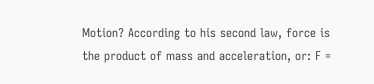Motion? According to his second law, force is the product of mass and acceleration, or: F =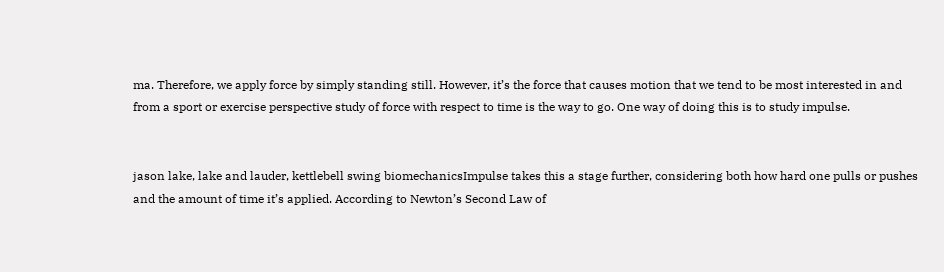ma. Therefore, we apply force by simply standing still. However, it’s the force that causes motion that we tend to be most interested in and from a sport or exercise perspective study of force with respect to time is the way to go. One way of doing this is to study impulse.


jason lake, lake and lauder, kettlebell swing biomechanicsImpulse takes this a stage further, considering both how hard one pulls or pushes and the amount of time it’s applied. According to Newton’s Second Law of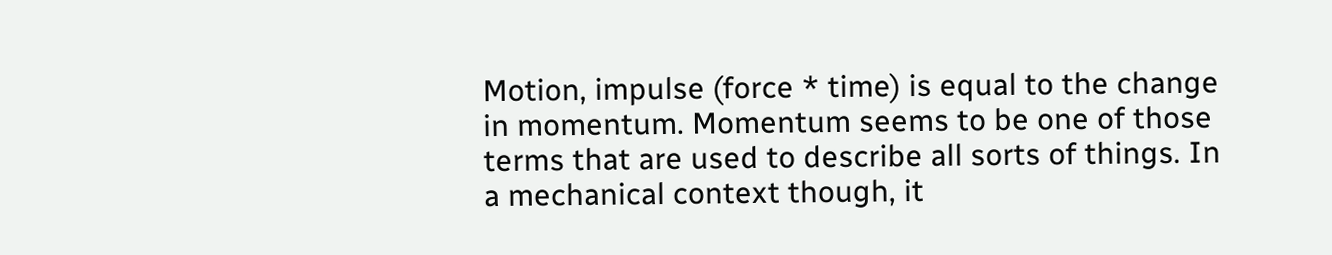Motion, impulse (force * time) is equal to the change in momentum. Momentum seems to be one of those terms that are used to describe all sorts of things. In a mechanical context though, it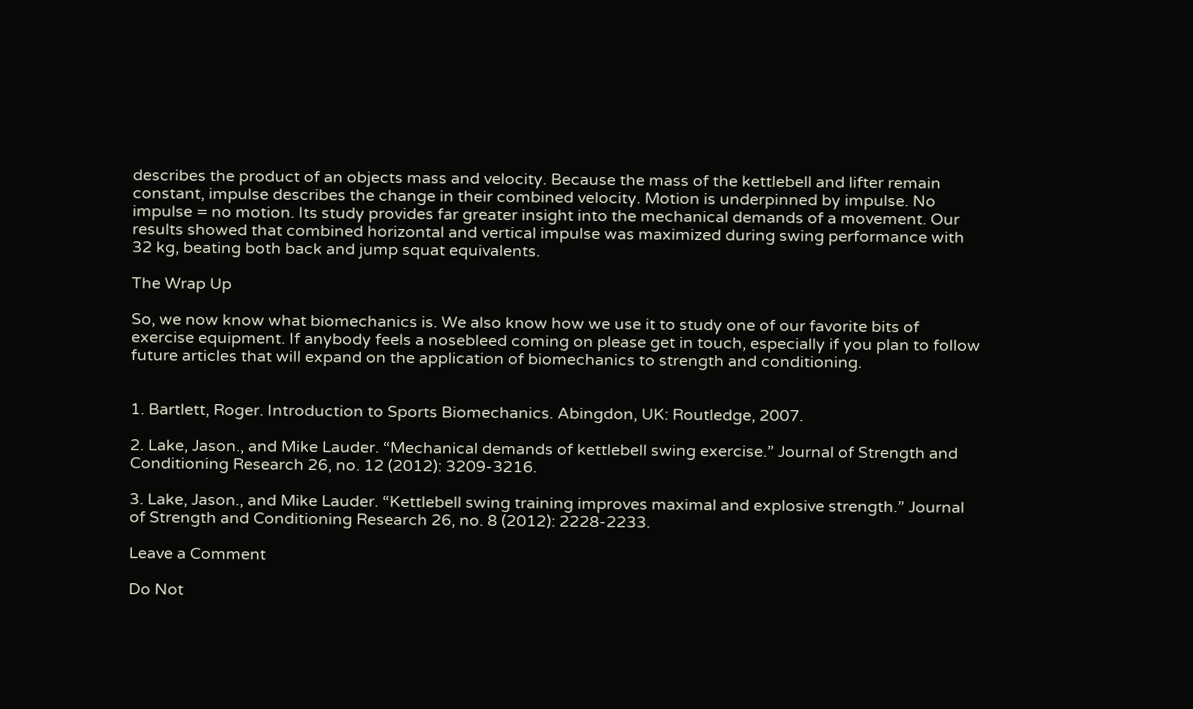describes the product of an objects mass and velocity. Because the mass of the kettlebell and lifter remain constant, impulse describes the change in their combined velocity. Motion is underpinned by impulse. No impulse = no motion. Its study provides far greater insight into the mechanical demands of a movement. Our results showed that combined horizontal and vertical impulse was maximized during swing performance with 32 kg, beating both back and jump squat equivalents.

The Wrap Up

So, we now know what biomechanics is. We also know how we use it to study one of our favorite bits of exercise equipment. If anybody feels a nosebleed coming on please get in touch, especially if you plan to follow future articles that will expand on the application of biomechanics to strength and conditioning.


1. Bartlett, Roger. Introduction to Sports Biomechanics. Abingdon, UK: Routledge, 2007.

2. Lake, Jason., and Mike Lauder. “Mechanical demands of kettlebell swing exercise.” Journal of Strength and Conditioning Research 26, no. 12 (2012): 3209-3216.

3. Lake, Jason., and Mike Lauder. “Kettlebell swing training improves maximal and explosive strength.” Journal of Strength and Conditioning Research 26, no. 8 (2012): 2228-2233.

Leave a Comment

Do Not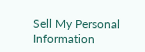Sell My Personal Information